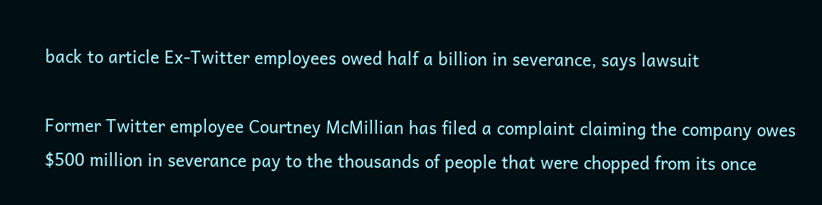back to article Ex-Twitter employees owed half a billion in severance, says lawsuit

Former Twitter employee Courtney McMillian has filed a complaint claiming the company owes $500 million in severance pay to the thousands of people that were chopped from its once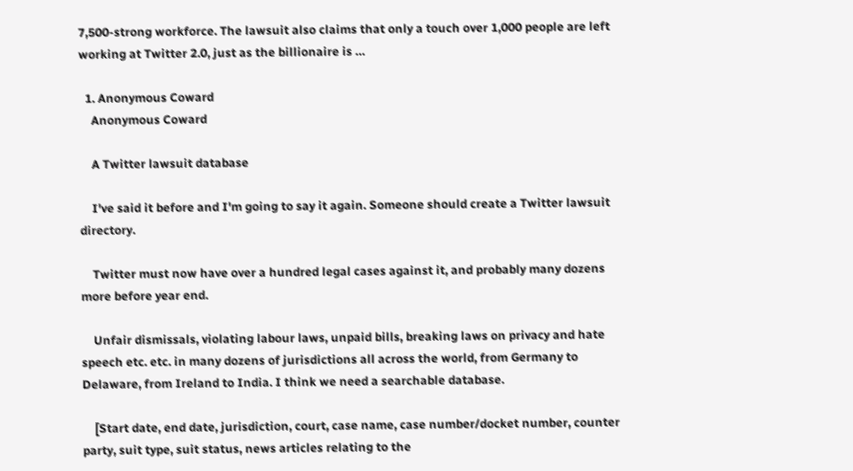7,500-strong workforce. The lawsuit also claims that only a touch over 1,000 people are left working at Twitter 2.0, just as the billionaire is …

  1. Anonymous Coward
    Anonymous Coward

    A Twitter lawsuit database

    I've said it before and I'm going to say it again. Someone should create a Twitter lawsuit directory.

    Twitter must now have over a hundred legal cases against it, and probably many dozens more before year end.

    Unfair dismissals, violating labour laws, unpaid bills, breaking laws on privacy and hate speech etc. etc. in many dozens of jurisdictions all across the world, from Germany to Delaware, from Ireland to India. I think we need a searchable database.

    [Start date, end date, jurisdiction, court, case name, case number/docket number, counter party, suit type, suit status, news articles relating to the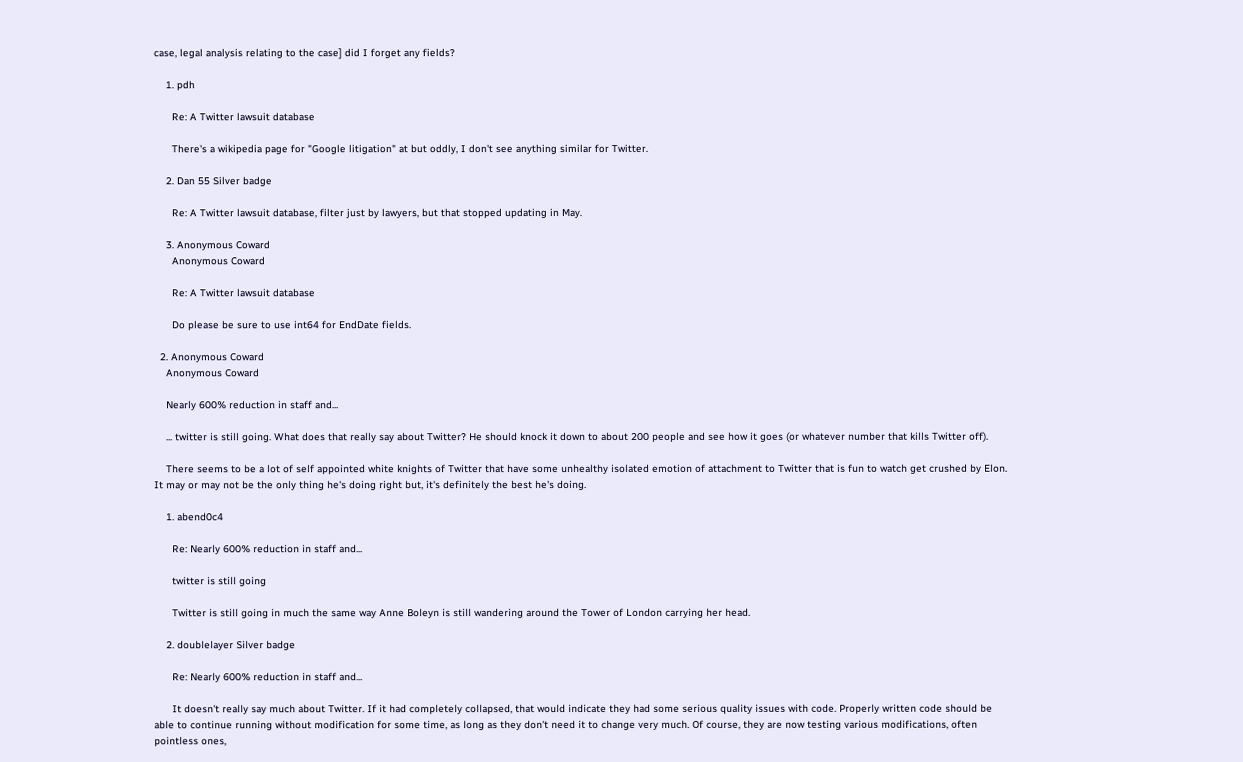case, legal analysis relating to the case] did I forget any fields?

    1. pdh

      Re: A Twitter lawsuit database

      There's a wikipedia page for "Google litigation" at but oddly, I don't see anything similar for Twitter.

    2. Dan 55 Silver badge

      Re: A Twitter lawsuit database, filter just by lawyers, but that stopped updating in May.

    3. Anonymous Coward
      Anonymous Coward

      Re: A Twitter lawsuit database

      Do please be sure to use int64 for EndDate fields.

  2. Anonymous Coward
    Anonymous Coward

    Nearly 600% reduction in staff and...

    ... twitter is still going. What does that really say about Twitter? He should knock it down to about 200 people and see how it goes (or whatever number that kills Twitter off).

    There seems to be a lot of self appointed white knights of Twitter that have some unhealthy isolated emotion of attachment to Twitter that is fun to watch get crushed by Elon. It may or may not be the only thing he's doing right but, it's definitely the best he's doing.

    1. abend0c4

      Re: Nearly 600% reduction in staff and...

      twitter is still going

      Twitter is still going in much the same way Anne Boleyn is still wandering around the Tower of London carrying her head.

    2. doublelayer Silver badge

      Re: Nearly 600% reduction in staff and...

      It doesn't really say much about Twitter. If it had completely collapsed, that would indicate they had some serious quality issues with code. Properly written code should be able to continue running without modification for some time, as long as they don't need it to change very much. Of course, they are now testing various modifications, often pointless ones,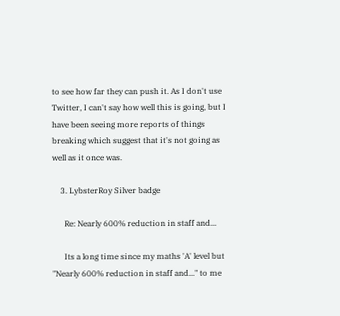to see how far they can push it. As I don't use Twitter, I can't say how well this is going, but I have been seeing more reports of things breaking which suggest that it's not going as well as it once was.

    3. LybsterRoy Silver badge

      Re: Nearly 600% reduction in staff and...

      Its a long time since my maths 'A' level but "Nearly 600% reduction in staff and..." to me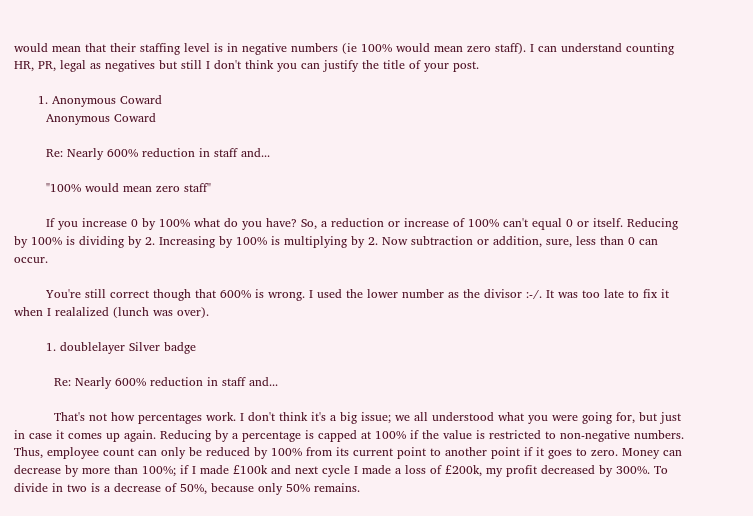would mean that their staffing level is in negative numbers (ie 100% would mean zero staff). I can understand counting HR, PR, legal as negatives but still I don't think you can justify the title of your post.

      1. Anonymous Coward
        Anonymous Coward

        Re: Nearly 600% reduction in staff and...

        "100% would mean zero staff"

        If you increase 0 by 100% what do you have? So, a reduction or increase of 100% can't equal 0 or itself. Reducing by 100% is dividing by 2. Increasing by 100% is multiplying by 2. Now subtraction or addition, sure, less than 0 can occur.

        You're still correct though that 600% is wrong. I used the lower number as the divisor :-/. It was too late to fix it when I realalized (lunch was over).

        1. doublelayer Silver badge

          Re: Nearly 600% reduction in staff and...

          That's not how percentages work. I don't think it's a big issue; we all understood what you were going for, but just in case it comes up again. Reducing by a percentage is capped at 100% if the value is restricted to non-negative numbers. Thus, employee count can only be reduced by 100% from its current point to another point if it goes to zero. Money can decrease by more than 100%; if I made £100k and next cycle I made a loss of £200k, my profit decreased by 300%. To divide in two is a decrease of 50%, because only 50% remains.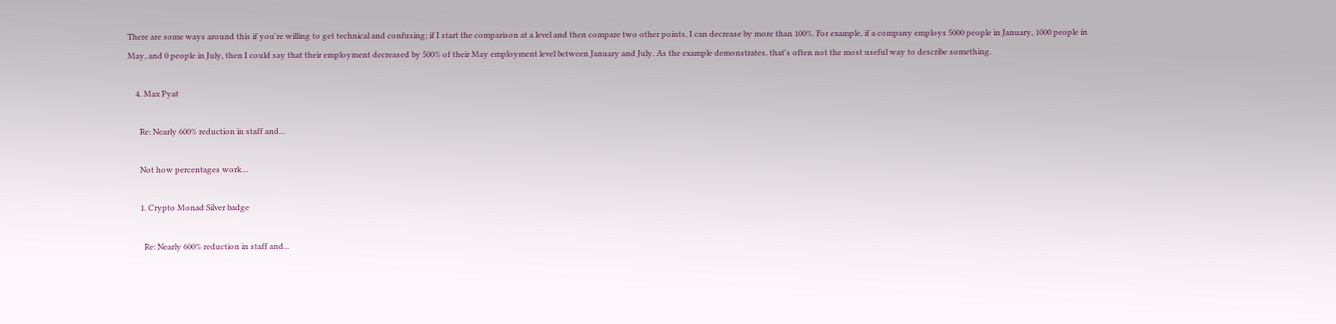There are some ways around this if you're willing to get technical and confusing; if I start the comparison at a level and then compare two other points, I can decrease by more than 100%. For example, if a company employs 5000 people in January, 1000 people in May, and 0 people in July, then I could say that their employment decreased by 500% of their May employment level between January and July. As the example demonstrates, that's often not the most useful way to describe something.

    4. Max Pyat

      Re: Nearly 600% reduction in staff and...

      Not how percentages work...

      1. Crypto Monad Silver badge

        Re: Nearly 600% reduction in staff and...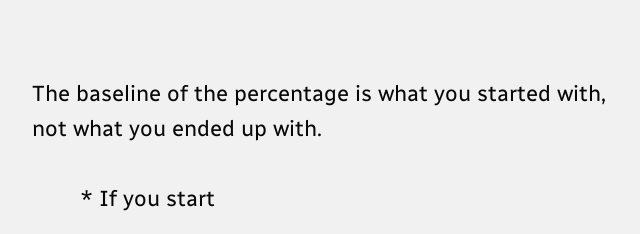The baseline of the percentage is what you started with, not what you ended up with.

        * If you start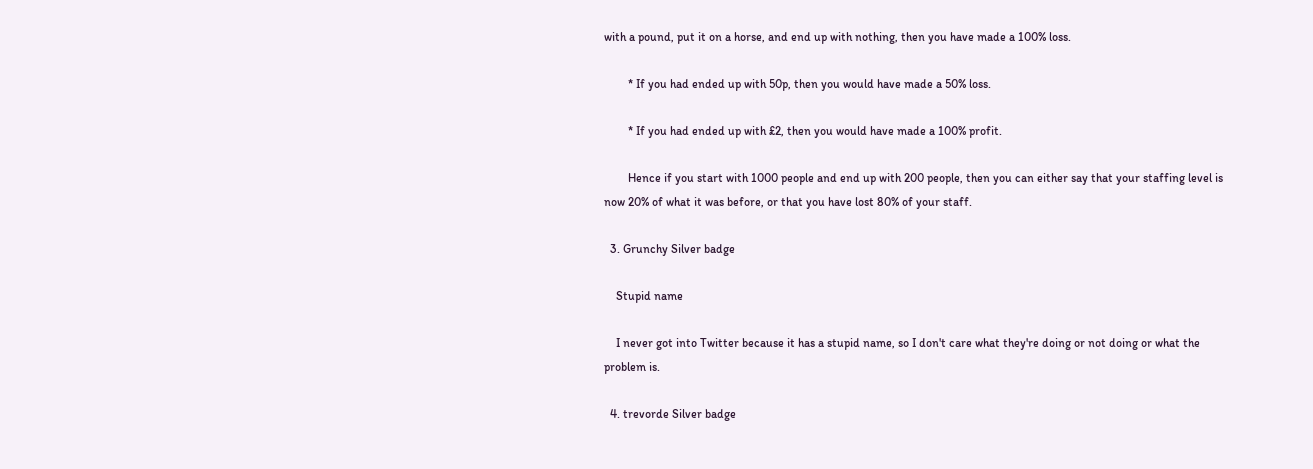with a pound, put it on a horse, and end up with nothing, then you have made a 100% loss.

        * If you had ended up with 50p, then you would have made a 50% loss.

        * If you had ended up with £2, then you would have made a 100% profit.

        Hence if you start with 1000 people and end up with 200 people, then you can either say that your staffing level is now 20% of what it was before, or that you have lost 80% of your staff.

  3. Grunchy Silver badge

    Stupid name

    I never got into Twitter because it has a stupid name, so I don't care what they're doing or not doing or what the problem is.

  4. trevorde Silver badge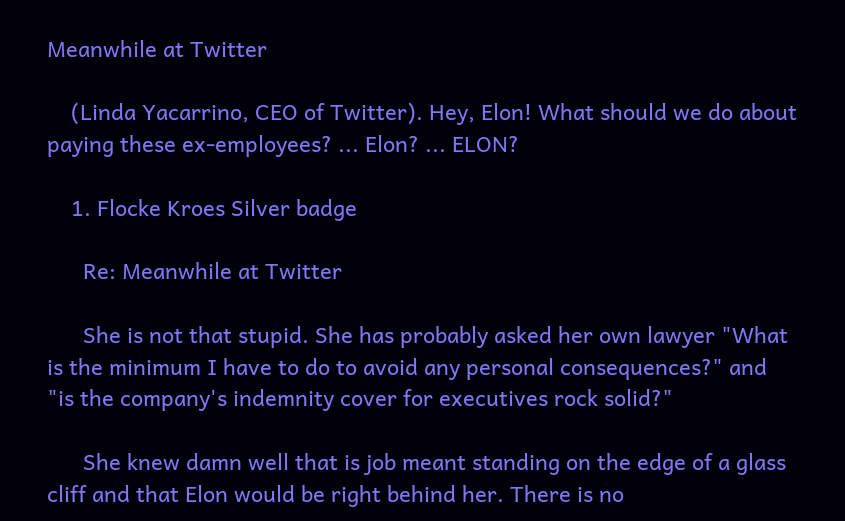Meanwhile at Twitter

    (Linda Yacarrino, CEO of Twitter). Hey, Elon! What should we do about paying these ex-employees? ... Elon? ... ELON?

    1. Flocke Kroes Silver badge

      Re: Meanwhile at Twitter

      She is not that stupid. She has probably asked her own lawyer "What is the minimum I have to do to avoid any personal consequences?" and "is the company's indemnity cover for executives rock solid?"

      She knew damn well that is job meant standing on the edge of a glass cliff and that Elon would be right behind her. There is no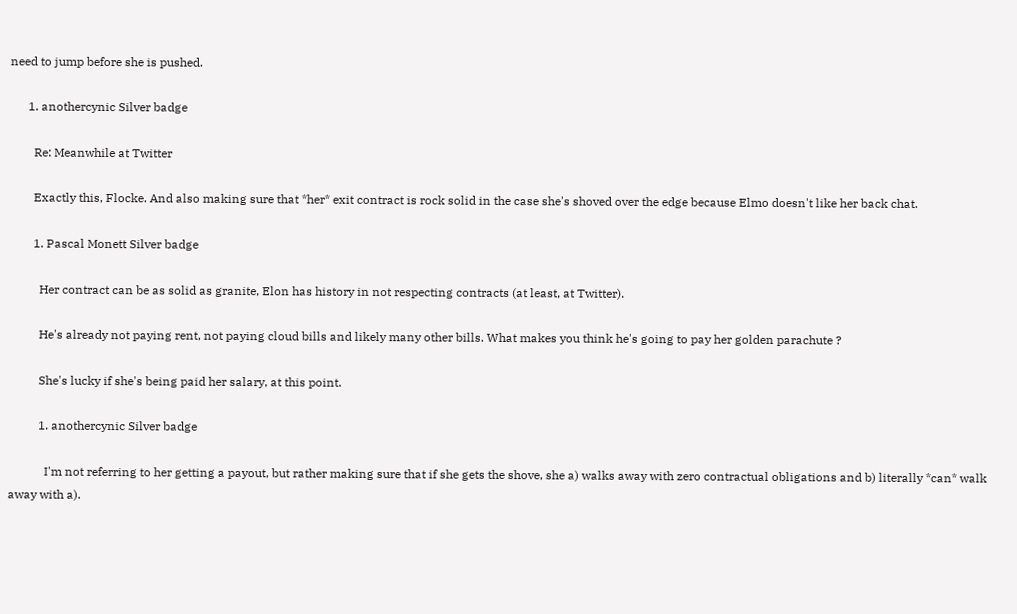need to jump before she is pushed.

      1. anothercynic Silver badge

        Re: Meanwhile at Twitter

        Exactly this, Flocke. And also making sure that *her* exit contract is rock solid in the case she's shoved over the edge because Elmo doesn't like her back chat.

        1. Pascal Monett Silver badge

          Her contract can be as solid as granite, Elon has history in not respecting contracts (at least, at Twitter).

          He's already not paying rent, not paying cloud bills and likely many other bills. What makes you think he's going to pay her golden parachute ?

          She's lucky if she's being paid her salary, at this point.

          1. anothercynic Silver badge

            I'm not referring to her getting a payout, but rather making sure that if she gets the shove, she a) walks away with zero contractual obligations and b) literally *can* walk away with a).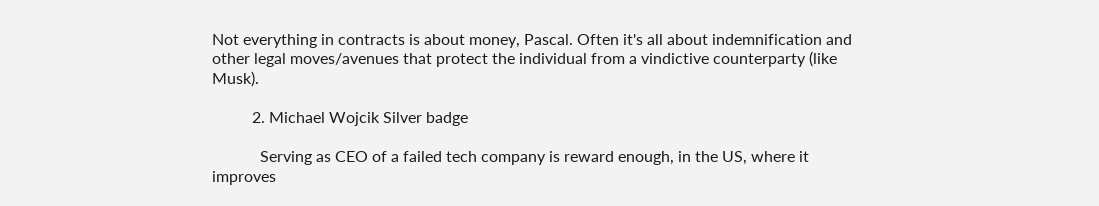Not everything in contracts is about money, Pascal. Often it's all about indemnification and other legal moves/avenues that protect the individual from a vindictive counterparty (like Musk).

          2. Michael Wojcik Silver badge

            Serving as CEO of a failed tech company is reward enough, in the US, where it improves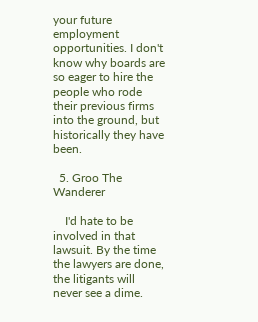your future employment opportunities. I don't know why boards are so eager to hire the people who rode their previous firms into the ground, but historically they have been.

  5. Groo The Wanderer

    I'd hate to be involved in that lawsuit. By the time the lawyers are done, the litigants will never see a dime.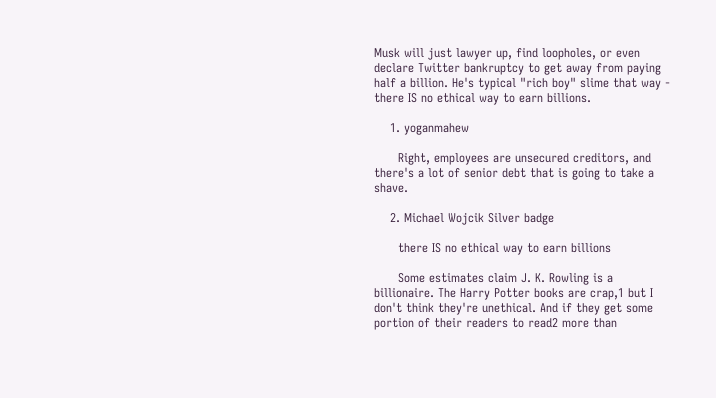Musk will just lawyer up, find loopholes, or even declare Twitter bankruptcy to get away from paying half a billion. He's typical "rich boy" slime that way - there IS no ethical way to earn billions.

    1. yoganmahew

      Right, employees are unsecured creditors, and there's a lot of senior debt that is going to take a shave.

    2. Michael Wojcik Silver badge

      there IS no ethical way to earn billions

      Some estimates claim J. K. Rowling is a billionaire. The Harry Potter books are crap,1 but I don't think they're unethical. And if they get some portion of their readers to read2 more than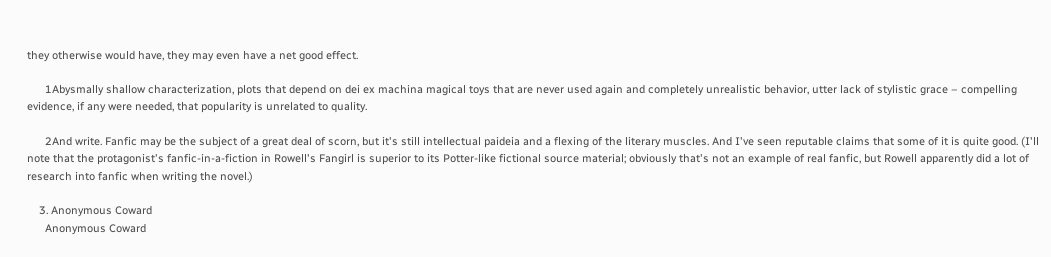they otherwise would have, they may even have a net good effect.

      1Abysmally shallow characterization, plots that depend on dei ex machina magical toys that are never used again and completely unrealistic behavior, utter lack of stylistic grace – compelling evidence, if any were needed, that popularity is unrelated to quality.

      2And write. Fanfic may be the subject of a great deal of scorn, but it's still intellectual paideia and a flexing of the literary muscles. And I've seen reputable claims that some of it is quite good. (I'll note that the protagonist's fanfic-in-a-fiction in Rowell's Fangirl is superior to its Potter-like fictional source material; obviously that's not an example of real fanfic, but Rowell apparently did a lot of research into fanfic when writing the novel.)

    3. Anonymous Coward
      Anonymous Coward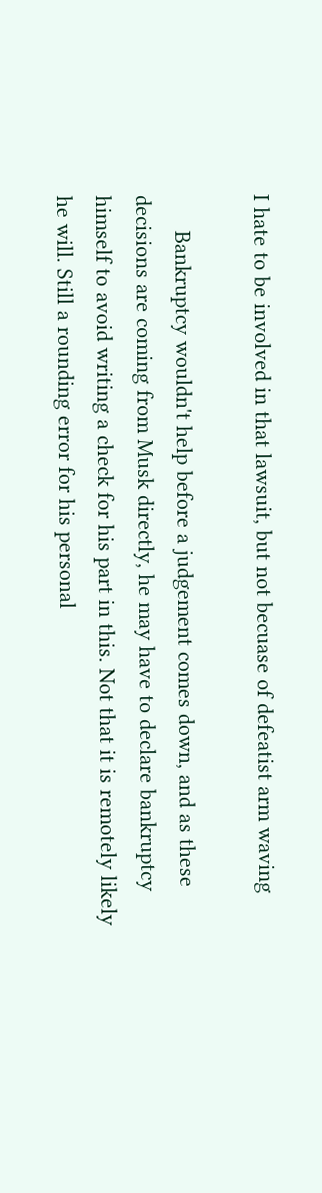I hate to be involved in that lawsuit, but not becuase of defeatist arm waving

      Bankruptcy wouldn't help before a judgement comes down, and as these decisions are coming from Musk directly, he may have to declare bankruptcy himself to avoid writing a check for his part in this. Not that it is remotely likely he will. Still a rounding error for his personal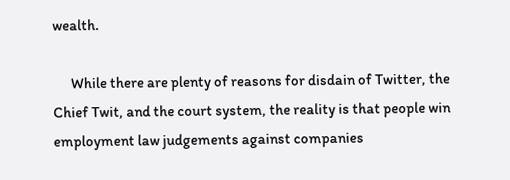wealth.

      While there are plenty of reasons for disdain of Twitter, the Chief Twit, and the court system, the reality is that people win employment law judgements against companies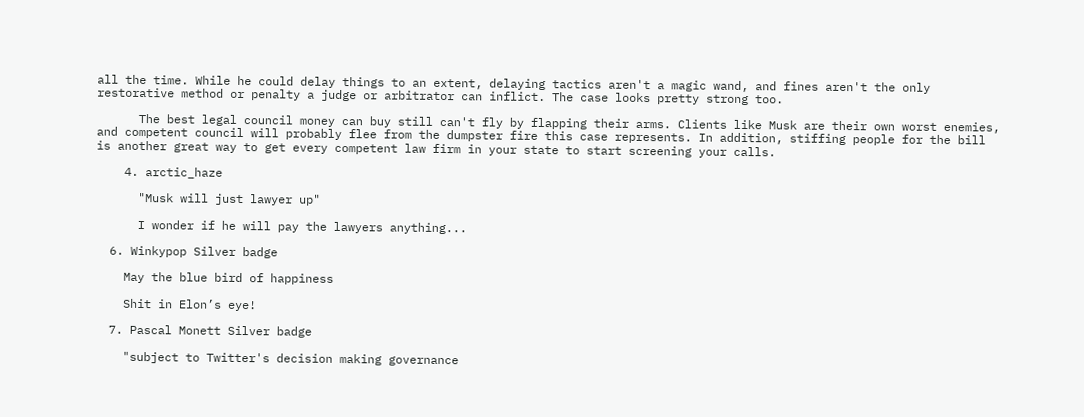all the time. While he could delay things to an extent, delaying tactics aren't a magic wand, and fines aren't the only restorative method or penalty a judge or arbitrator can inflict. The case looks pretty strong too.

      The best legal council money can buy still can't fly by flapping their arms. Clients like Musk are their own worst enemies, and competent council will probably flee from the dumpster fire this case represents. In addition, stiffing people for the bill is another great way to get every competent law firm in your state to start screening your calls.

    4. arctic_haze

      "Musk will just lawyer up"

      I wonder if he will pay the lawyers anything...

  6. Winkypop Silver badge

    May the blue bird of happiness

    Shit in Elon’s eye!

  7. Pascal Monett Silver badge

    "subject to Twitter's decision making governance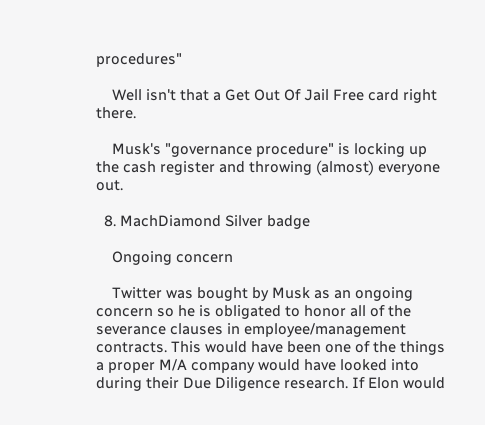procedures"

    Well isn't that a Get Out Of Jail Free card right there.

    Musk's "governance procedure" is locking up the cash register and throwing (almost) everyone out.

  8. MachDiamond Silver badge

    Ongoing concern

    Twitter was bought by Musk as an ongoing concern so he is obligated to honor all of the severance clauses in employee/management contracts. This would have been one of the things a proper M/A company would have looked into during their Due Diligence research. If Elon would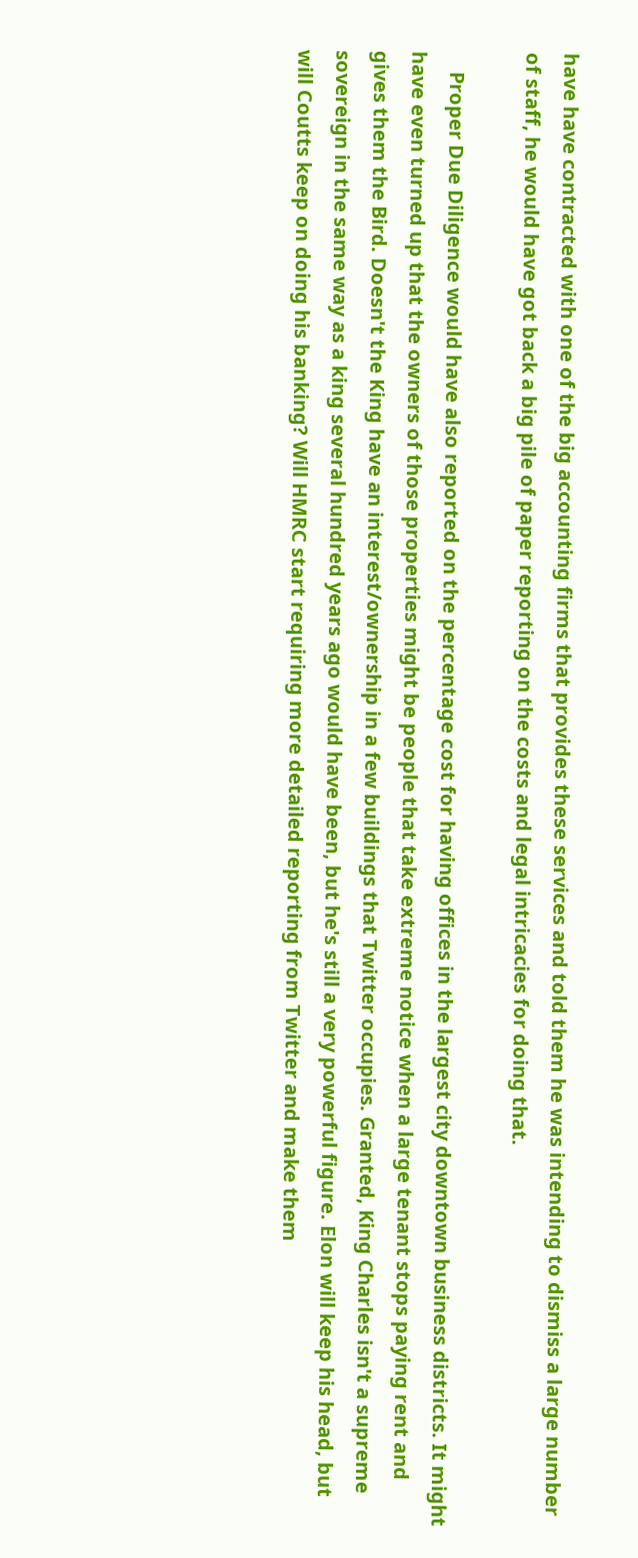have have contracted with one of the big accounting firms that provides these services and told them he was intending to dismiss a large number of staff, he would have got back a big pile of paper reporting on the costs and legal intricacies for doing that.

    Proper Due Diligence would have also reported on the percentage cost for having offices in the largest city downtown business districts. It might have even turned up that the owners of those properties might be people that take extreme notice when a large tenant stops paying rent and gives them the Bird. Doesn't the King have an interest/ownership in a few buildings that Twitter occupies. Granted, King Charles isn't a supreme sovereign in the same way as a king several hundred years ago would have been, but he's still a very powerful figure. Elon will keep his head, but will Coutts keep on doing his banking? Will HMRC start requiring more detailed reporting from Twitter and make them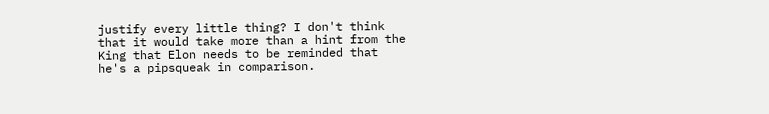justify every little thing? I don't think that it would take more than a hint from the King that Elon needs to be reminded that he's a pipsqueak in comparison.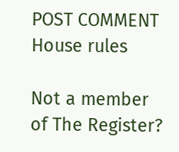POST COMMENT House rules

Not a member of The Register?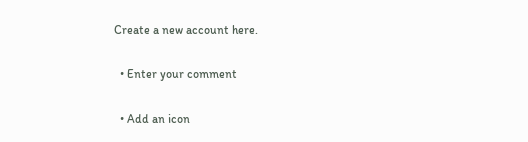Create a new account here.

  • Enter your comment

  • Add an icon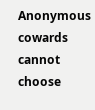Anonymous cowards cannot choose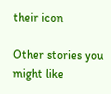their icon

Other stories you might like